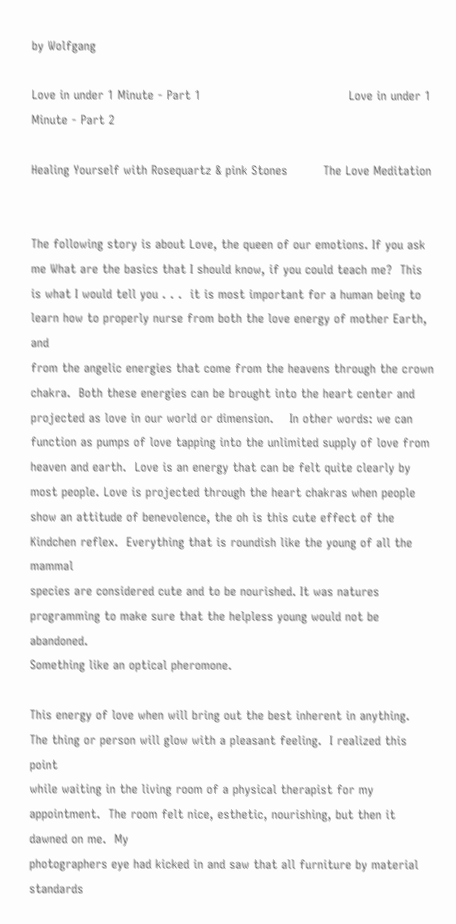by Wolfgang

Love in under 1 Minute - Part 1                                     Love in under 1 Minute - Part 2

Healing Yourself with Rosequartz & pink Stones         The Love Meditation


The following story is about Love, the queen of our emotions. If you ask me What are the basics that I should know, if you could teach me?  This
is what I would tell you . . .  it is most important for a human being to learn how to properly nurse from both the love energy of mother Earth, and
from the angelic energies that come from the heavens through the crown chakra.  Both these energies can be brought into the heart center and
projected as love in our world or dimension.    In other words: we can function as pumps of love tapping into the unlimited supply of love from
heaven and earth.  Love is an energy that can be felt quite clearly by most people. Love is projected through the heart chakras when people show an attitude of benevolence, the oh is this cute effect of the Kindchen reflex.  Everything that is roundish like the young of all the mammal
species are considered cute and to be nourished. It was natures programming to make sure that the helpless young would not be abandoned.
Something like an optical pheromone.

This energy of love when will bring out the best inherent in anything.   The thing or person will glow with a pleasant feeling.  I realized this point
while waiting in the living room of a physical therapist for my appointment.  The room felt nice, esthetic, nourishing, but then it dawned on me.  My
photographers eye had kicked in and saw that all furniture by material standards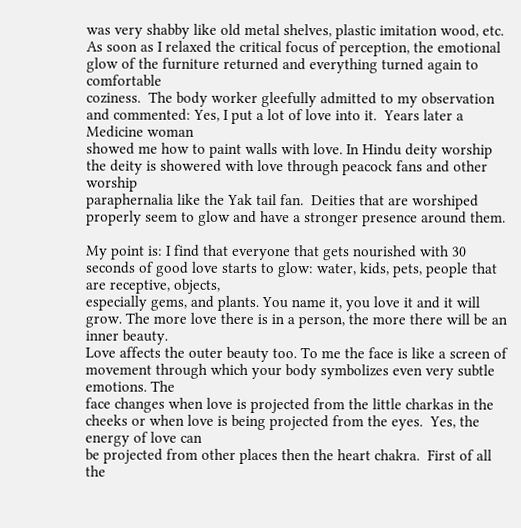was very shabby like old metal shelves, plastic imitation wood, etc.
As soon as I relaxed the critical focus of perception, the emotional glow of the furniture returned and everything turned again to comfortable
coziness.  The body worker gleefully admitted to my observation and commented: Yes, I put a lot of love into it.  Years later a Medicine woman
showed me how to paint walls with love. In Hindu deity worship the deity is showered with love through peacock fans and other worship
paraphernalia like the Yak tail fan.  Deities that are worshiped properly seem to glow and have a stronger presence around them.

My point is: I find that everyone that gets nourished with 30 seconds of good love starts to glow: water, kids, pets, people that are receptive, objects,
especially gems, and plants. You name it, you love it and it will grow. The more love there is in a person, the more there will be an inner beauty.
Love affects the outer beauty too. To me the face is like a screen of movement through which your body symbolizes even very subtle emotions. The
face changes when love is projected from the little charkas in the cheeks or when love is being projected from the eyes.  Yes, the energy of love can
be projected from other places then the heart chakra.  First of all the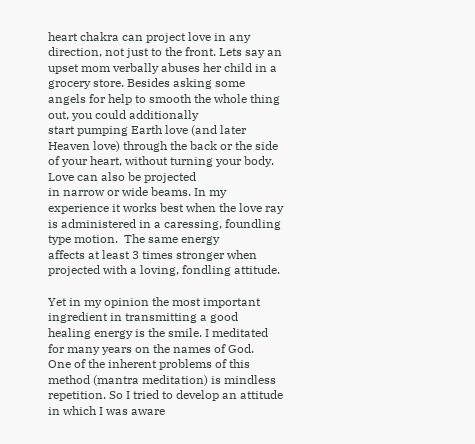heart chakra can project love in any direction, not just to the front. Lets say an
upset mom verbally abuses her child in a grocery store. Besides asking some angels for help to smooth the whole thing out, you could additionally
start pumping Earth love (and later Heaven love) through the back or the side of your heart, without turning your body. Love can also be projected
in narrow or wide beams. In my experience it works best when the love ray is administered in a caressing, foundling type motion.  The same energy
affects at least 3 times stronger when projected with a loving, fondling attitude.

Yet in my opinion the most important ingredient in transmitting a good healing energy is the smile. I meditated for many years on the names of God.
One of the inherent problems of this method (mantra meditation) is mindless repetition. So I tried to develop an attitude in which I was aware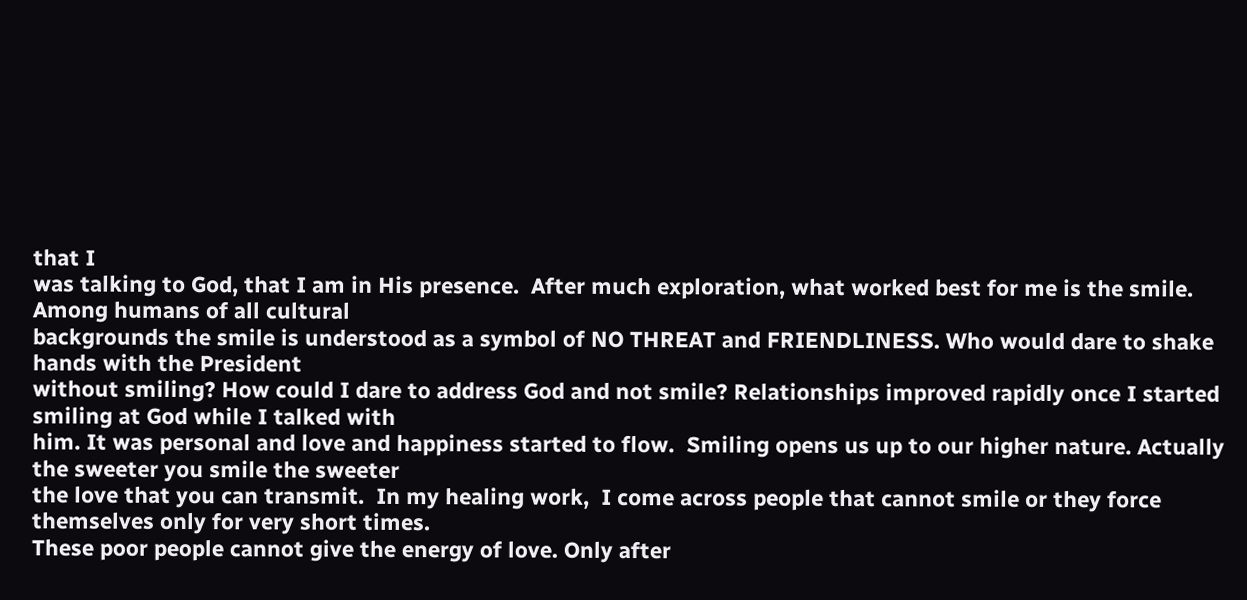that I
was talking to God, that I am in His presence.  After much exploration, what worked best for me is the smile. Among humans of all cultural
backgrounds the smile is understood as a symbol of NO THREAT and FRIENDLINESS. Who would dare to shake hands with the President
without smiling? How could I dare to address God and not smile? Relationships improved rapidly once I started smiling at God while I talked with
him. It was personal and love and happiness started to flow.  Smiling opens us up to our higher nature. Actually the sweeter you smile the sweeter
the love that you can transmit.  In my healing work,  I come across people that cannot smile or they force themselves only for very short times.
These poor people cannot give the energy of love. Only after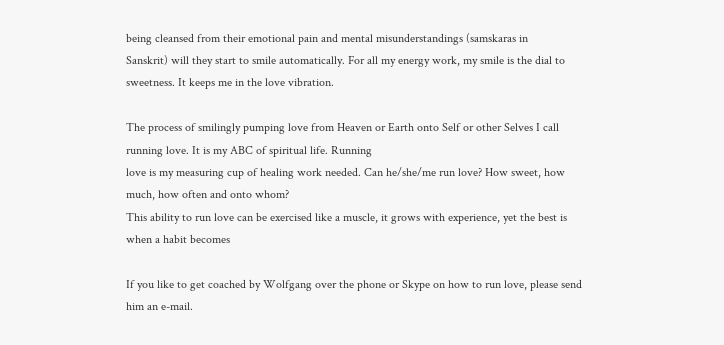being cleansed from their emotional pain and mental misunderstandings (samskaras in
Sanskrit) will they start to smile automatically. For all my energy work, my smile is the dial to sweetness. It keeps me in the love vibration.

The process of smilingly pumping love from Heaven or Earth onto Self or other Selves I call running love. It is my ABC of spiritual life. Running
love is my measuring cup of healing work needed. Can he/she/me run love? How sweet, how much, how often and onto whom?
This ability to run love can be exercised like a muscle, it grows with experience, yet the best is when a habit becomes

If you like to get coached by Wolfgang over the phone or Skype on how to run love, please send him an e-mail.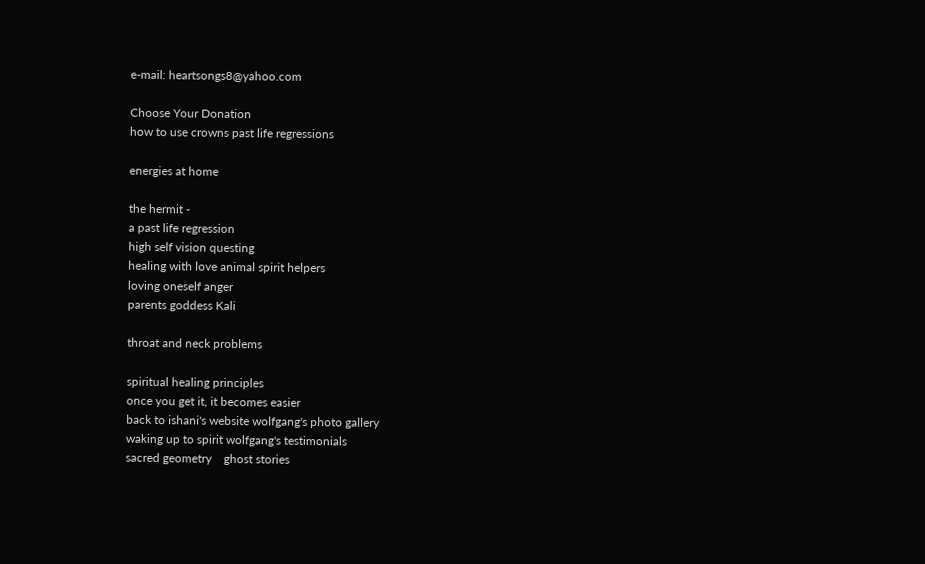e-mail: heartsongs8@yahoo.com

Choose Your Donation
how to use crowns past life regressions

energies at home

the hermit -
a past life regression
high self vision questing
healing with love animal spirit helpers
loving oneself anger
parents goddess Kali

throat and neck problems

spiritual healing principles
once you get it, it becomes easier
back to ishani's website wolfgang's photo gallery
waking up to spirit wolfgang's testimonials
sacred geometry    ghost stories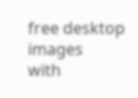free desktop images
with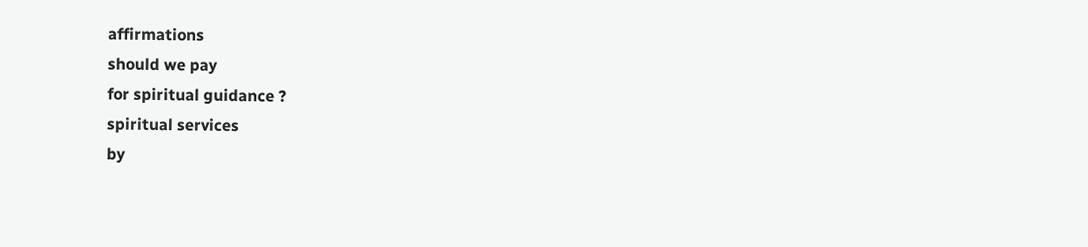affirmations
should we pay
for spiritual guidance ?
spiritual services
by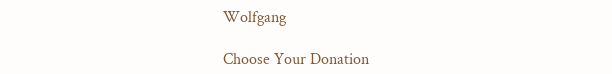Wolfgang

Choose Your Donation